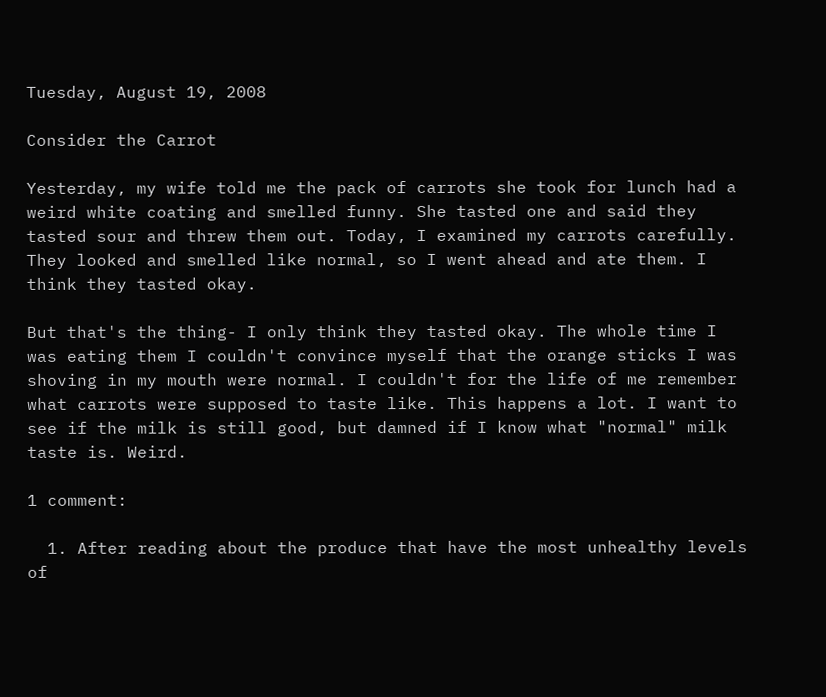Tuesday, August 19, 2008

Consider the Carrot

Yesterday, my wife told me the pack of carrots she took for lunch had a weird white coating and smelled funny. She tasted one and said they tasted sour and threw them out. Today, I examined my carrots carefully. They looked and smelled like normal, so I went ahead and ate them. I think they tasted okay.

But that's the thing- I only think they tasted okay. The whole time I was eating them I couldn't convince myself that the orange sticks I was shoving in my mouth were normal. I couldn't for the life of me remember what carrots were supposed to taste like. This happens a lot. I want to see if the milk is still good, but damned if I know what "normal" milk taste is. Weird.

1 comment:

  1. After reading about the produce that have the most unhealthy levels of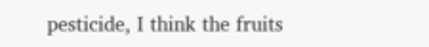pesticide, I think the fruits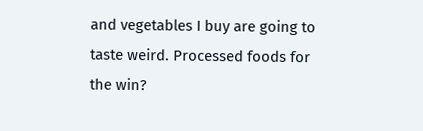and vegetables I buy are going to taste weird. Processed foods for the win?